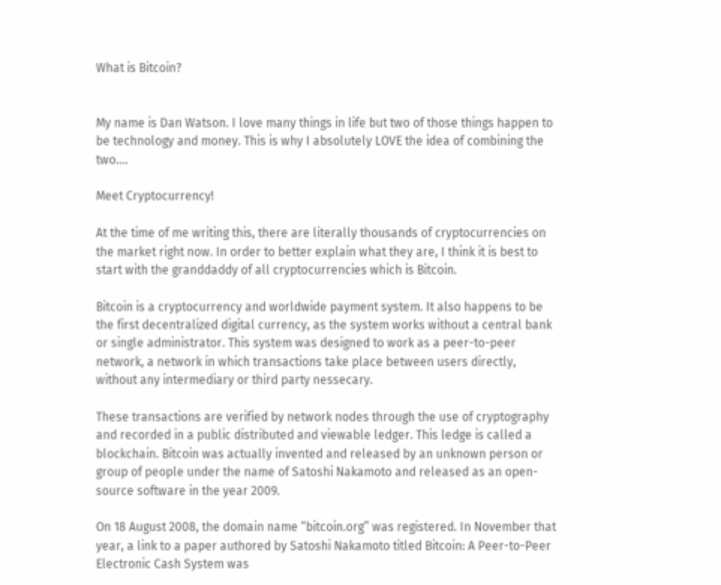What is Bitcoin?


My name is Dan Watson. I love many things in life but two of those things happen to be technology and money. This is why I absolutely LOVE the idea of combining the two….

Meet Cryptocurrency!

At the time of me writing this, there are literally thousands of cryptocurrencies on the market right now. In order to better explain what they are, I think it is best to start with the granddaddy of all cryptocurrencies which is Bitcoin.

Bitcoin is a cryptocurrency and worldwide payment system. It also happens to be the first decentralized digital currency, as the system works without a central bank or single administrator. This system was designed to work as a peer-to-peer network, a network in which transactions take place between users directly, without any intermediary or third party nessecary.

These transactions are verified by network nodes through the use of cryptography and recorded in a public distributed and viewable ledger. This ledge is called a blockchain. Bitcoin was actually invented and released by an unknown person or group of people under the name of Satoshi Nakamoto and released as an open-source software in the year 2009.

On 18 August 2008, the domain name “bitcoin.org” was registered. In November that year, a link to a paper authored by Satoshi Nakamoto titled Bitcoin: A Peer-to-Peer Electronic Cash System was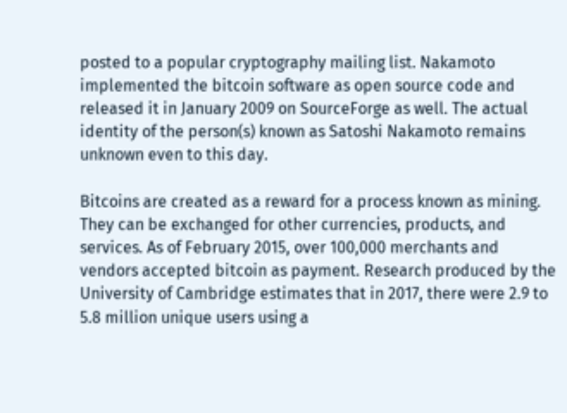posted to a popular cryptography mailing list. Nakamoto implemented the bitcoin software as open source code and released it in January 2009 on SourceForge as well. The actual identity of the person(s) known as Satoshi Nakamoto remains unknown even to this day.

Bitcoins are created as a reward for a process known as mining. They can be exchanged for other currencies, products, and services. As of February 2015, over 100,000 merchants and vendors accepted bitcoin as payment. Research produced by the University of Cambridge estimates that in 2017, there were 2.9 to 5.8 million unique users using a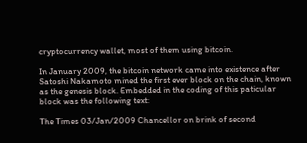cryptocurrency wallet, most of them using bitcoin.

In January 2009, the bitcoin network came into existence after Satoshi Nakamoto mined the first ever block on the chain, known as the genesis block. Embedded in the coding of this paticular block was the following text:

The Times 03/Jan/2009 Chancellor on brink of second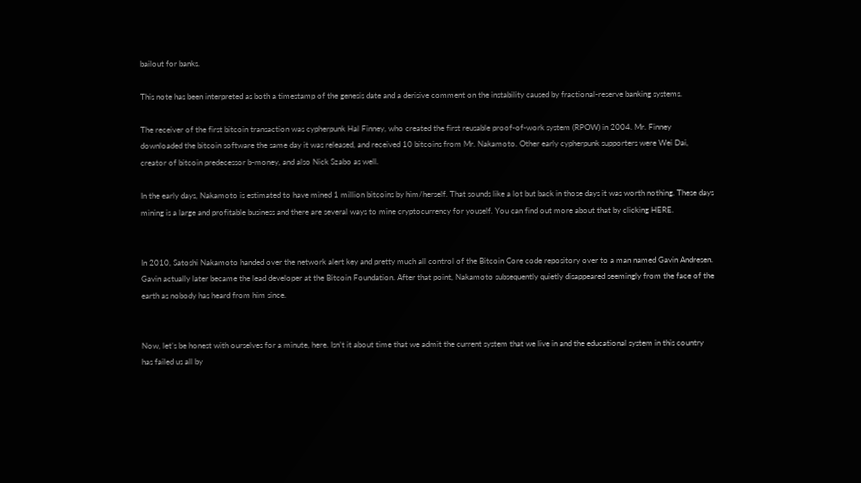bailout for banks.

This note has been interpreted as both a timestamp of the genesis date and a derisive comment on the instability caused by fractional-reserve banking systems.

The receiver of the first bitcoin transaction was cypherpunk Hal Finney, who created the first reusable proof-of-work system (RPOW) in 2004. Mr. Finney downloaded the bitcoin software the same day it was released, and received 10 bitcoins from Mr. Nakamoto. Other early cypherpunk supporters were Wei Dai, creator of bitcoin predecessor b-money, and also Nick Szabo as well.

In the early days, Nakamoto is estimated to have mined 1 million bitcoins by him/herself. That sounds like a lot but back in those days it was worth nothing. These days mining is a large and profitable business and there are several ways to mine cryptocurrency for youself. You can find out more about that by clicking HERE.


In 2010, Satoshi Nakamoto handed over the network alert key and pretty much all control of the Bitcoin Core code repository over to a man named Gavin Andresen. Gavin actually later became the lead developer at the Bitcoin Foundation. After that point, Nakamoto subsequently quietly disappeared seemingly from the face of the earth as nobody has heard from him since.


Now, let’s be honest with ourselves for a minute, here. Isn’t it about time that we admit the current system that we live in and the educational system in this country has failed us all by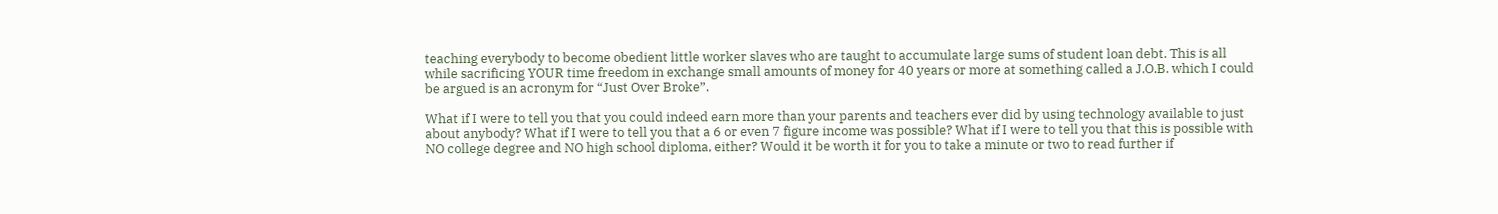teaching everybody to become obedient little worker slaves who are taught to accumulate large sums of student loan debt. This is all while sacrificing YOUR time freedom in exchange small amounts of money for 40 years or more at something called a J.O.B. which I could be argued is an acronym for “Just Over Broke”.

What if I were to tell you that you could indeed earn more than your parents and teachers ever did by using technology available to just about anybody? What if I were to tell you that a 6 or even 7 figure income was possible? What if I were to tell you that this is possible with NO college degree and NO high school diploma, either? Would it be worth it for you to take a minute or two to read further if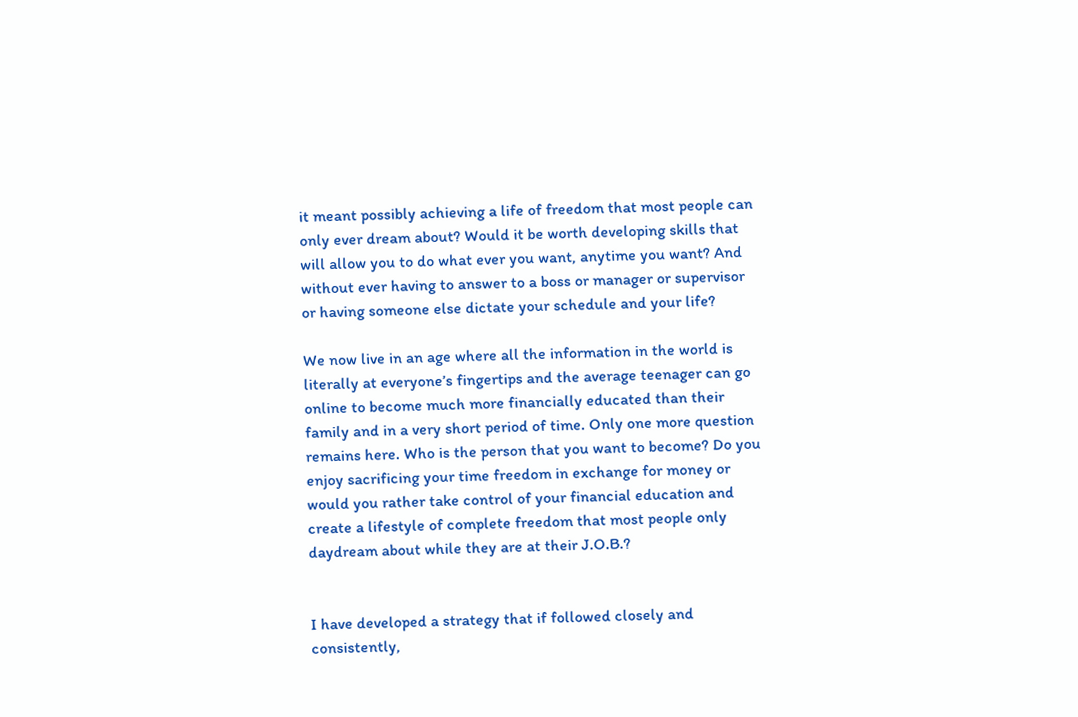it meant possibly achieving a life of freedom that most people can only ever dream about? Would it be worth developing skills that will allow you to do what ever you want, anytime you want? And without ever having to answer to a boss or manager or supervisor or having someone else dictate your schedule and your life?

We now live in an age where all the information in the world is literally at everyone’s fingertips and the average teenager can go online to become much more financially educated than their family and in a very short period of time. Only one more question remains here. Who is the person that you want to become? Do you enjoy sacrificing your time freedom in exchange for money or would you rather take control of your financial education and create a lifestyle of complete freedom that most people only daydream about while they are at their J.O.B.?


I have developed a strategy that if followed closely and consistently,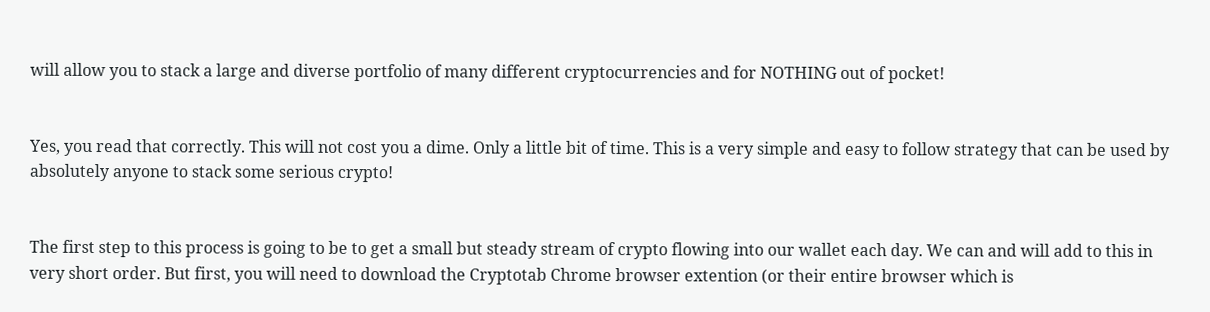will allow you to stack a large and diverse portfolio of many different cryptocurrencies and for NOTHING out of pocket!


Yes, you read that correctly. This will not cost you a dime. Only a little bit of time. This is a very simple and easy to follow strategy that can be used by absolutely anyone to stack some serious crypto!


The first step to this process is going to be to get a small but steady stream of crypto flowing into our wallet each day. We can and will add to this in very short order. But first, you will need to download the Cryptotab Chrome browser extention (or their entire browser which is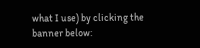what I use) by clicking the banner below: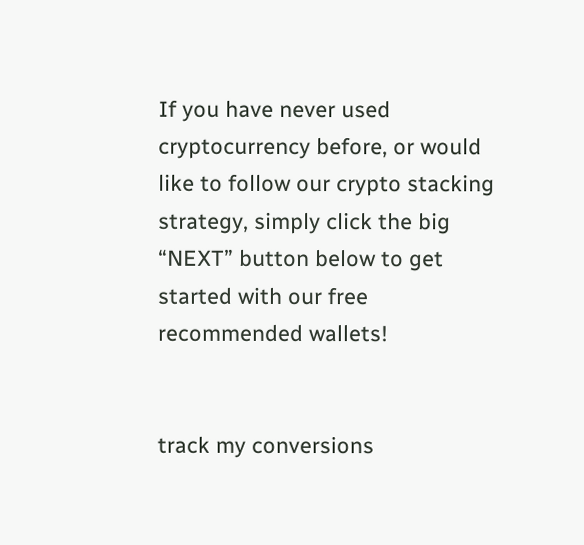If you have never used cryptocurrency before, or would like to follow our crypto stacking strategy, simply click the big “NEXT” button below to get started with our free recommended wallets!


track my conversions